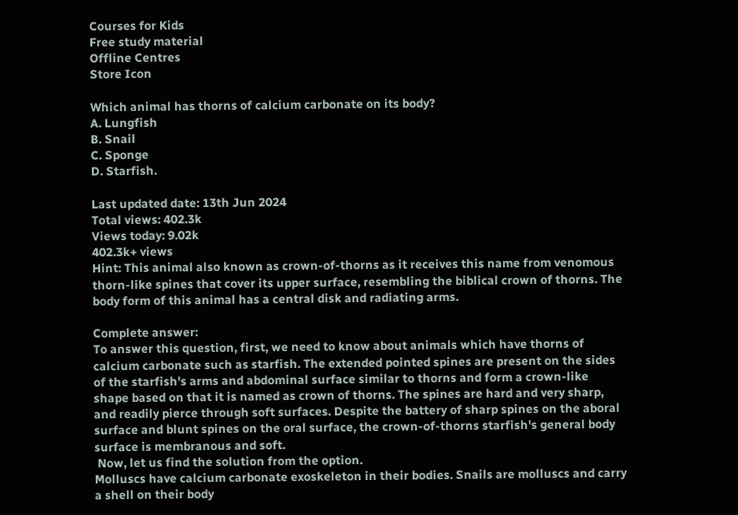Courses for Kids
Free study material
Offline Centres
Store Icon

Which animal has thorns of calcium carbonate on its body?
A. Lungfish
B. Snail
C. Sponge
D. Starfish.

Last updated date: 13th Jun 2024
Total views: 402.3k
Views today: 9.02k
402.3k+ views
Hint: This animal also known as crown-of-thorns as it receives this name from venomous thorn-like spines that cover its upper surface, resembling the biblical crown of thorns. The body form of this animal has a central disk and radiating arms.

Complete answer:
To answer this question, first, we need to know about animals which have thorns of calcium carbonate such as starfish. The extended pointed spines are present on the sides of the starfish's arms and abdominal surface similar to thorns and form a crown-like shape based on that it is named as crown of thorns. The spines are hard and very sharp, and readily pierce through soft surfaces. Despite the battery of sharp spines on the aboral surface and blunt spines on the oral surface, the crown-of-thorns starfish's general body surface is membranous and soft.
 Now, let us find the solution from the option.
Molluscs have calcium carbonate exoskeleton in their bodies. Snails are molluscs and carry a shell on their body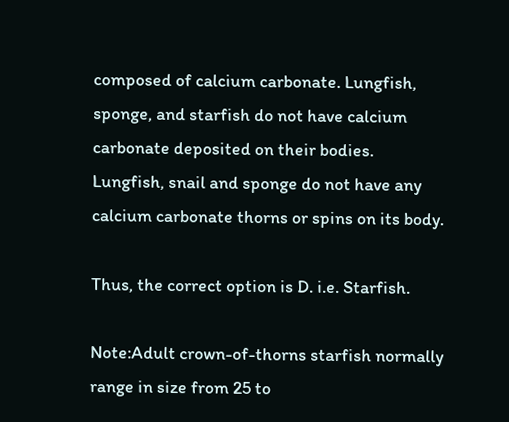composed of calcium carbonate. Lungfish, sponge, and starfish do not have calcium carbonate deposited on their bodies.
Lungfish, snail and sponge do not have any calcium carbonate thorns or spins on its body.

Thus, the correct option is D. i.e. Starfish.

Note:Adult crown-of-thorns starfish normally range in size from 25 to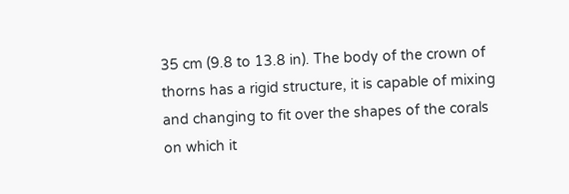35 cm (9.8 to 13.8 in). The body of the crown of thorns has a rigid structure, it is capable of mixing and changing to fit over the shapes of the corals on which it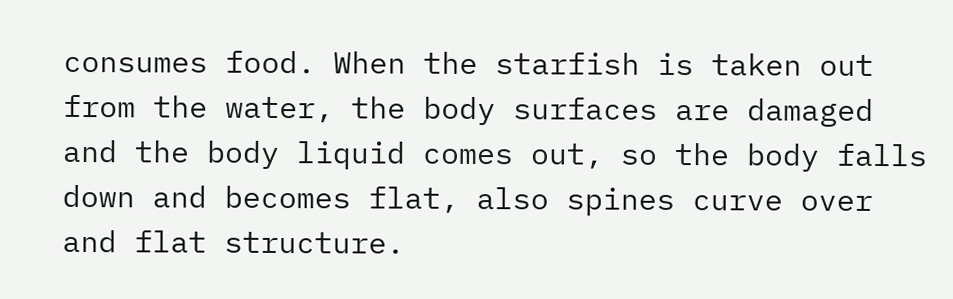consumes food. When the starfish is taken out from the water, the body surfaces are damaged and the body liquid comes out, so the body falls down and becomes flat, also spines curve over and flat structure.